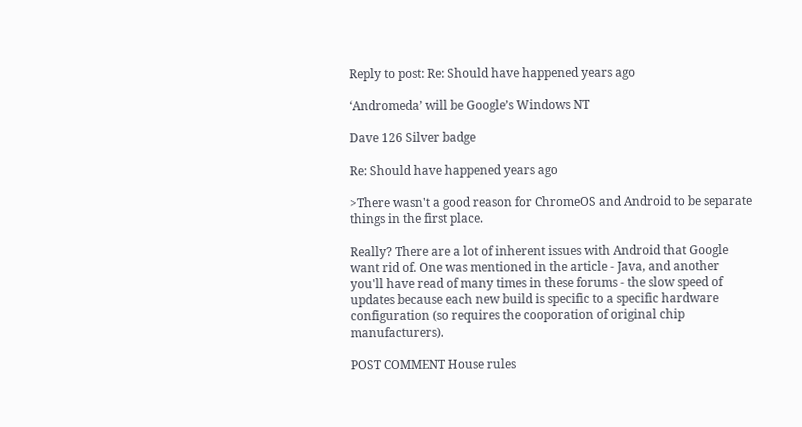Reply to post: Re: Should have happened years ago

‘Andromeda’ will be Google’s Windows NT

Dave 126 Silver badge

Re: Should have happened years ago

>There wasn't a good reason for ChromeOS and Android to be separate things in the first place.

Really? There are a lot of inherent issues with Android that Google want rid of. One was mentioned in the article - Java, and another you'll have read of many times in these forums - the slow speed of updates because each new build is specific to a specific hardware configuration (so requires the cooporation of original chip manufacturers).

POST COMMENT House rules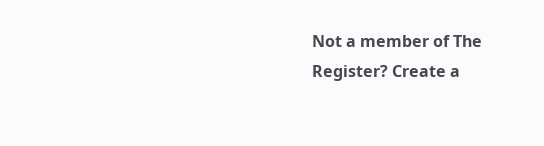Not a member of The Register? Create a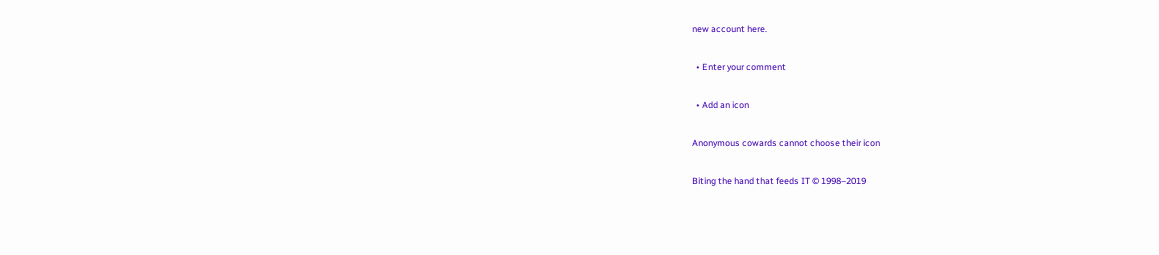new account here.

  • Enter your comment

  • Add an icon

Anonymous cowards cannot choose their icon

Biting the hand that feeds IT © 1998–2019